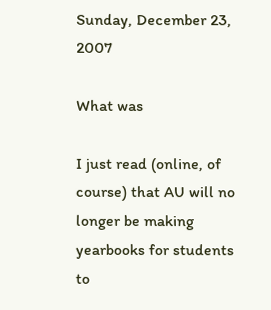Sunday, December 23, 2007

What was

I just read (online, of course) that AU will no longer be making yearbooks for students to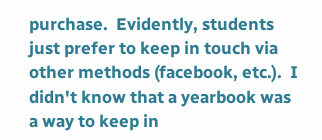purchase.  Evidently, students just prefer to keep in touch via other methods (facebook, etc.).  I didn't know that a yearbook was a way to keep in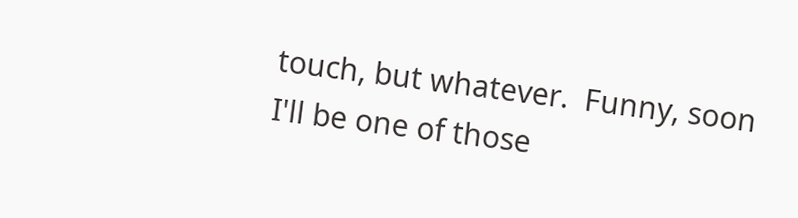touch, but whatever.  Funny, soon I'll be one of those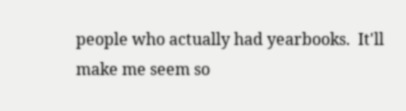people who actually had yearbooks.  It'll make me seem so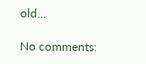old...

No comments: